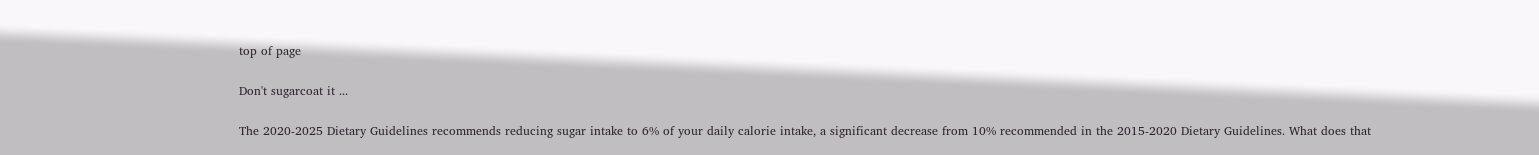top of page

Don't sugarcoat it ...

The 2020-2025 Dietary Guidelines recommends reducing sugar intake to 6% of your daily calorie intake, a significant decrease from 10% recommended in the 2015-2020 Dietary Guidelines. What does that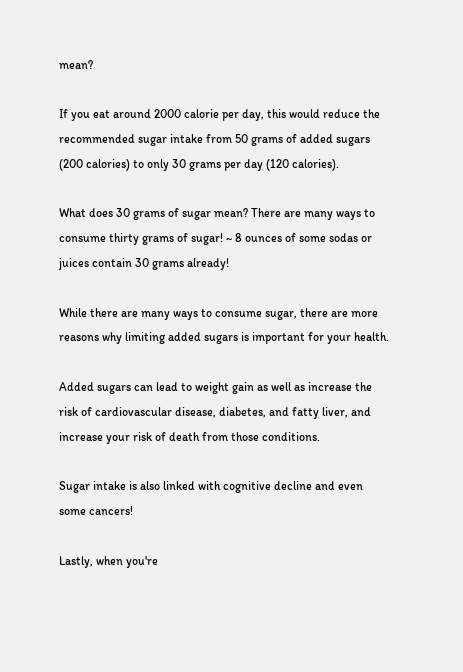mean?

If you eat around 2000 calorie per day, this would reduce the recommended sugar intake from 50 grams of added sugars (200 calories) to only 30 grams per day (120 calories).

What does 30 grams of sugar mean? There are many ways to consume thirty grams of sugar! ~ 8 ounces of some sodas or juices contain 30 grams already!

While there are many ways to consume sugar, there are more reasons why limiting added sugars is important for your health.

Added sugars can lead to weight gain as well as increase the risk of cardiovascular disease, diabetes, and fatty liver, and increase your risk of death from those conditions.

Sugar intake is also linked with cognitive decline and even some cancers!

Lastly, when you're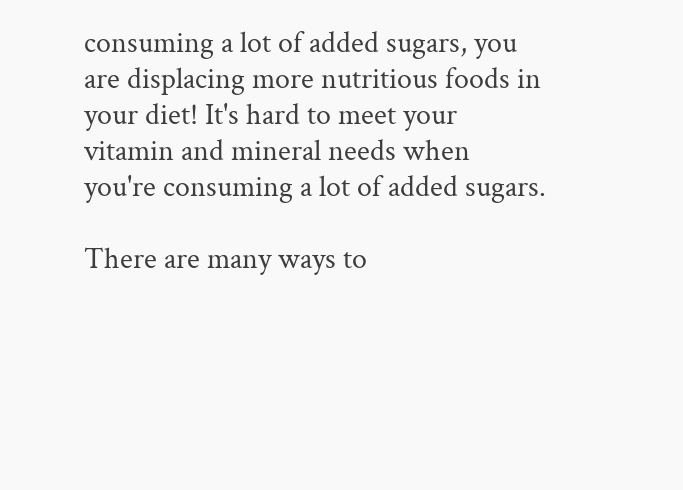consuming a lot of added sugars, you are displacing more nutritious foods in your diet! It's hard to meet your vitamin and mineral needs when you're consuming a lot of added sugars.

There are many ways to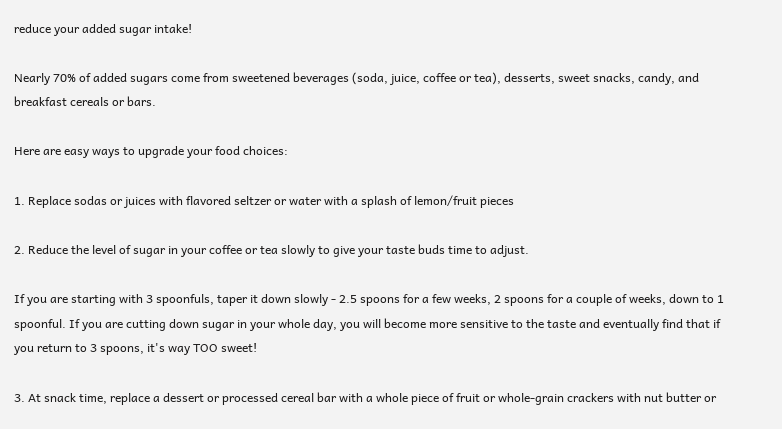reduce your added sugar intake!

Nearly 70% of added sugars come from sweetened beverages (soda, juice, coffee or tea), desserts, sweet snacks, candy, and breakfast cereals or bars.

Here are easy ways to upgrade your food choices:

1. Replace sodas or juices with flavored seltzer or water with a splash of lemon/fruit pieces

2. Reduce the level of sugar in your coffee or tea slowly to give your taste buds time to adjust.

If you are starting with 3 spoonfuls, taper it down slowly - 2.5 spoons for a few weeks, 2 spoons for a couple of weeks, down to 1 spoonful. If you are cutting down sugar in your whole day, you will become more sensitive to the taste and eventually find that if you return to 3 spoons, it's way TOO sweet!

3. At snack time, replace a dessert or processed cereal bar with a whole piece of fruit or whole-grain crackers with nut butter or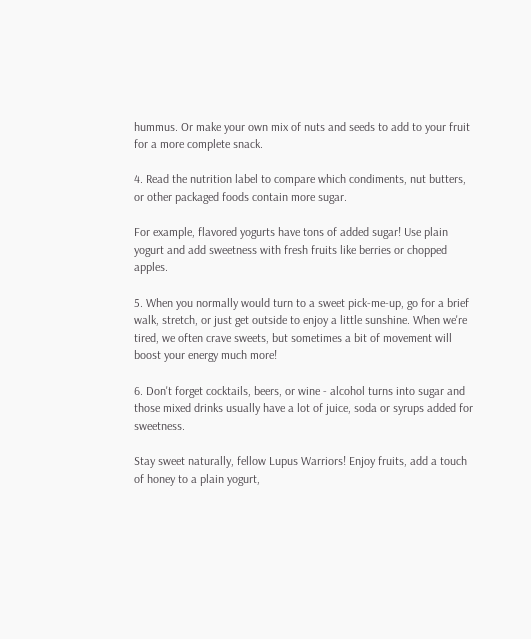hummus. Or make your own mix of nuts and seeds to add to your fruit for a more complete snack.

4. Read the nutrition label to compare which condiments, nut butters, or other packaged foods contain more sugar.

For example, flavored yogurts have tons of added sugar! Use plain yogurt and add sweetness with fresh fruits like berries or chopped apples.

5. When you normally would turn to a sweet pick-me-up, go for a brief walk, stretch, or just get outside to enjoy a little sunshine. When we're tired, we often crave sweets, but sometimes a bit of movement will boost your energy much more!

6. Don't forget cocktails, beers, or wine - alcohol turns into sugar and those mixed drinks usually have a lot of juice, soda or syrups added for sweetness.

Stay sweet naturally, fellow Lupus Warriors! Enjoy fruits, add a touch of honey to a plain yogurt,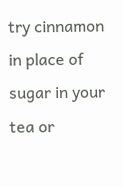try cinnamon in place of sugar in your tea or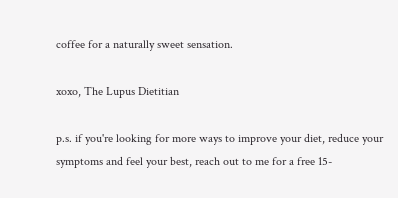coffee for a naturally sweet sensation.

xoxo, The Lupus Dietitian

p.s. if you're looking for more ways to improve your diet, reduce your symptoms and feel your best, reach out to me for a free 15-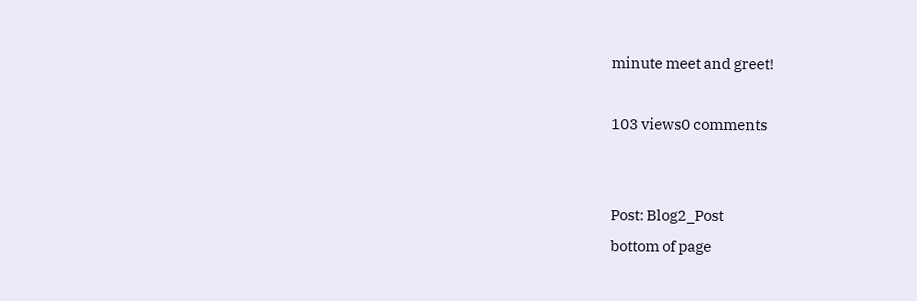minute meet and greet!

103 views0 comments


Post: Blog2_Post
bottom of page